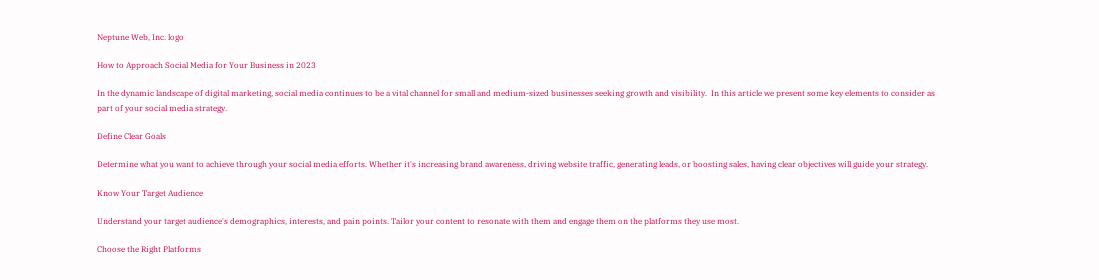Neptune Web, Inc. logo

How to Approach Social Media for Your Business in 2023

In the dynamic landscape of digital marketing, social media continues to be a vital channel for small and medium-sized businesses seeking growth and visibility.  In this article we present some key elements to consider as part of your social media strategy.

Define Clear Goals

Determine what you want to achieve through your social media efforts. Whether it's increasing brand awareness, driving website traffic, generating leads, or boosting sales, having clear objectives will guide your strategy.

Know Your Target Audience

Understand your target audience's demographics, interests, and pain points. Tailor your content to resonate with them and engage them on the platforms they use most.

Choose the Right Platforms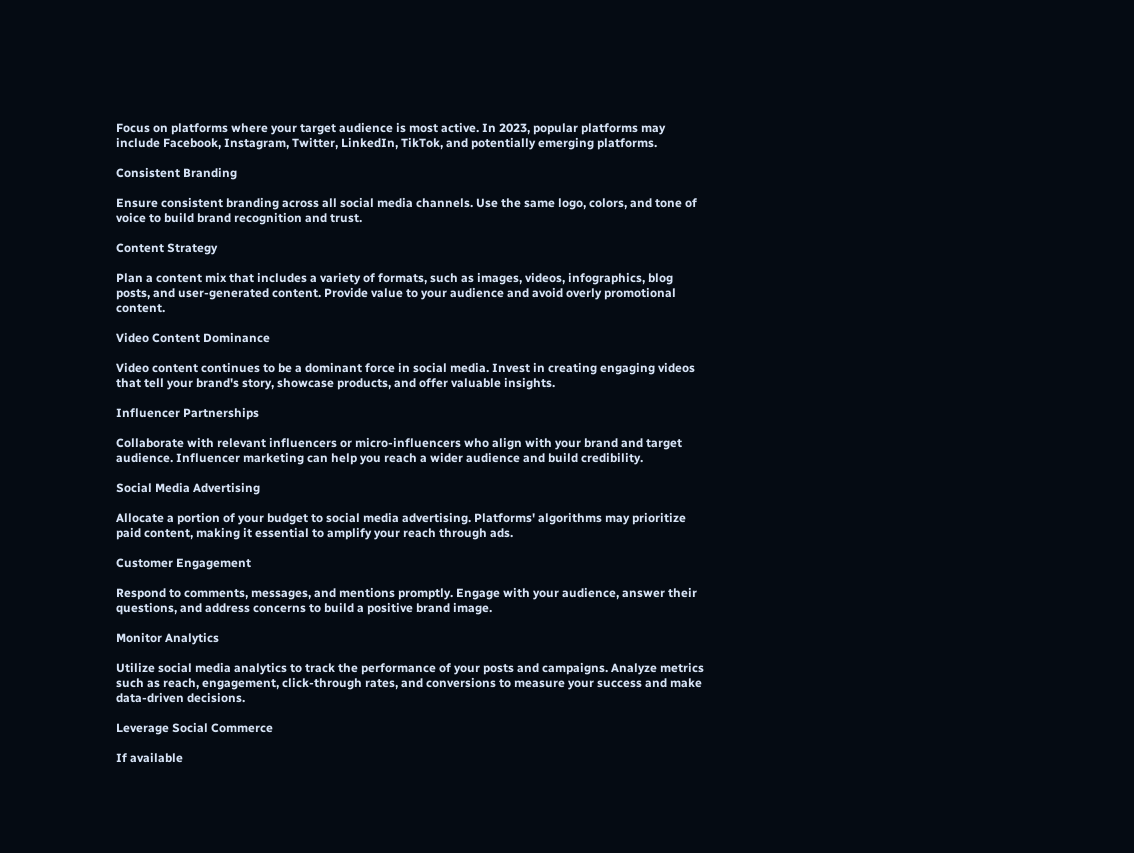Focus on platforms where your target audience is most active. In 2023, popular platforms may include Facebook, Instagram, Twitter, LinkedIn, TikTok, and potentially emerging platforms.

Consistent Branding

Ensure consistent branding across all social media channels. Use the same logo, colors, and tone of voice to build brand recognition and trust.

Content Strategy

Plan a content mix that includes a variety of formats, such as images, videos, infographics, blog posts, and user-generated content. Provide value to your audience and avoid overly promotional content.

Video Content Dominance

Video content continues to be a dominant force in social media. Invest in creating engaging videos that tell your brand's story, showcase products, and offer valuable insights.

Influencer Partnerships

Collaborate with relevant influencers or micro-influencers who align with your brand and target audience. Influencer marketing can help you reach a wider audience and build credibility.

Social Media Advertising

Allocate a portion of your budget to social media advertising. Platforms' algorithms may prioritize paid content, making it essential to amplify your reach through ads.

Customer Engagement

Respond to comments, messages, and mentions promptly. Engage with your audience, answer their questions, and address concerns to build a positive brand image.

Monitor Analytics

Utilize social media analytics to track the performance of your posts and campaigns. Analyze metrics such as reach, engagement, click-through rates, and conversions to measure your success and make data-driven decisions.

Leverage Social Commerce

If available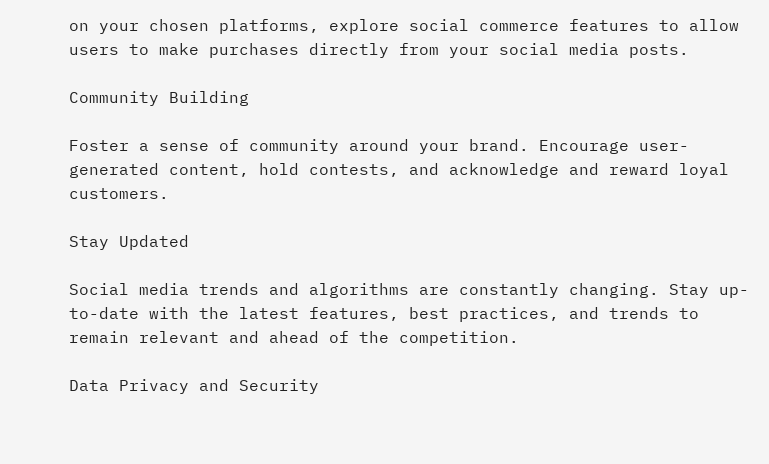on your chosen platforms, explore social commerce features to allow users to make purchases directly from your social media posts.

Community Building

Foster a sense of community around your brand. Encourage user-generated content, hold contests, and acknowledge and reward loyal customers.

Stay Updated

Social media trends and algorithms are constantly changing. Stay up-to-date with the latest features, best practices, and trends to remain relevant and ahead of the competition.

Data Privacy and Security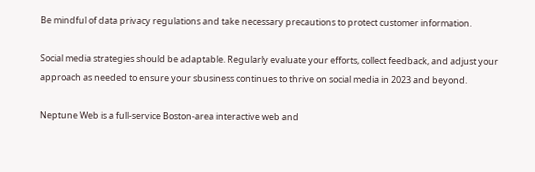Be mindful of data privacy regulations and take necessary precautions to protect customer information.

Social media strategies should be adaptable. Regularly evaluate your efforts, collect feedback, and adjust your approach as needed to ensure your sbusiness continues to thrive on social media in 2023 and beyond.

Neptune Web is a full-service Boston-area interactive web and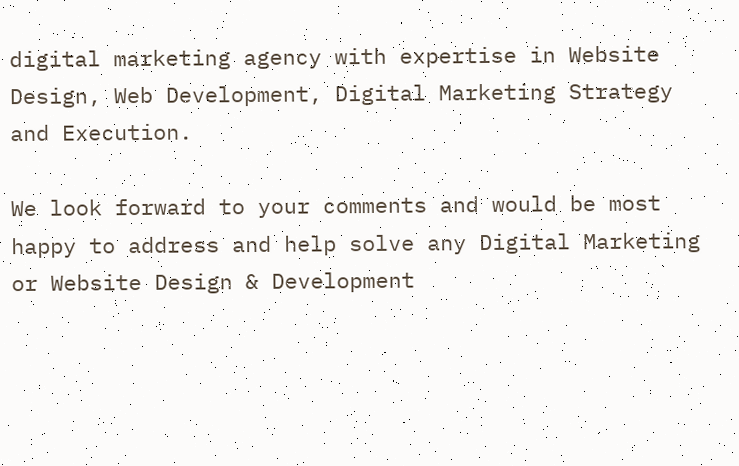digital marketing agency with expertise in Website Design, Web Development, Digital Marketing Strategy and Execution.

We look forward to your comments and would be most happy to address and help solve any Digital Marketing or Website Design & Development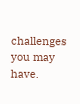challenges you may have.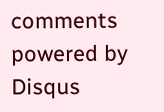comments powered by Disqus